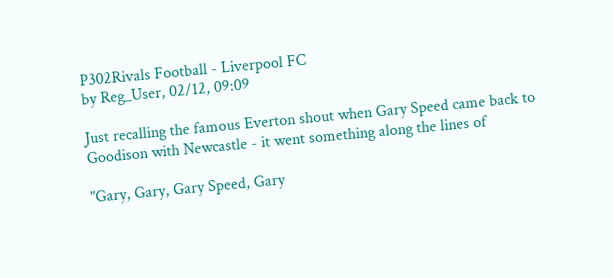P302Rivals Football - Liverpool FC
by Reg_User, 02/12, 09:09

Just recalling the famous Everton shout when Gary Speed came back to Goodison with Newcastle - it went something along the lines of

"Gary, Gary, Gary Speed, Gary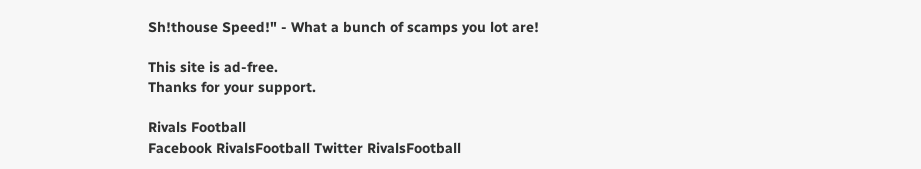Sh!thouse Speed!" - What a bunch of scamps you lot are!

This site is ad-free.
Thanks for your support.

Rivals Football
Facebook RivalsFootball Twitter RivalsFootball